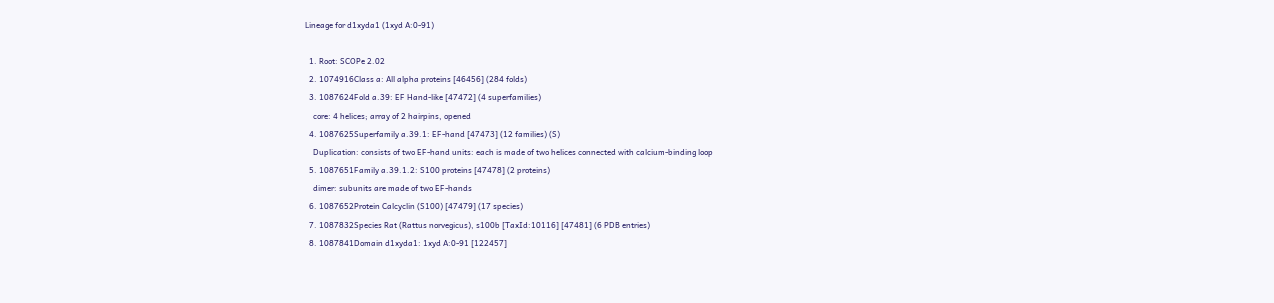Lineage for d1xyda1 (1xyd A:0-91)

  1. Root: SCOPe 2.02
  2. 1074916Class a: All alpha proteins [46456] (284 folds)
  3. 1087624Fold a.39: EF Hand-like [47472] (4 superfamilies)
    core: 4 helices; array of 2 hairpins, opened
  4. 1087625Superfamily a.39.1: EF-hand [47473] (12 families) (S)
    Duplication: consists of two EF-hand units: each is made of two helices connected with calcium-binding loop
  5. 1087651Family a.39.1.2: S100 proteins [47478] (2 proteins)
    dimer: subunits are made of two EF-hands
  6. 1087652Protein Calcyclin (S100) [47479] (17 species)
  7. 1087832Species Rat (Rattus norvegicus), s100b [TaxId:10116] [47481] (6 PDB entries)
  8. 1087841Domain d1xyda1: 1xyd A:0-91 [122457]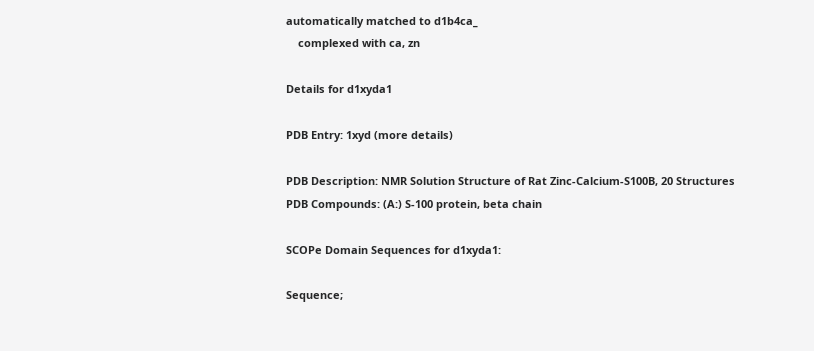automatically matched to d1b4ca_
    complexed with ca, zn

Details for d1xyda1

PDB Entry: 1xyd (more details)

PDB Description: NMR Solution Structure of Rat Zinc-Calcium-S100B, 20 Structures
PDB Compounds: (A:) S-100 protein, beta chain

SCOPe Domain Sequences for d1xyda1:

Sequence;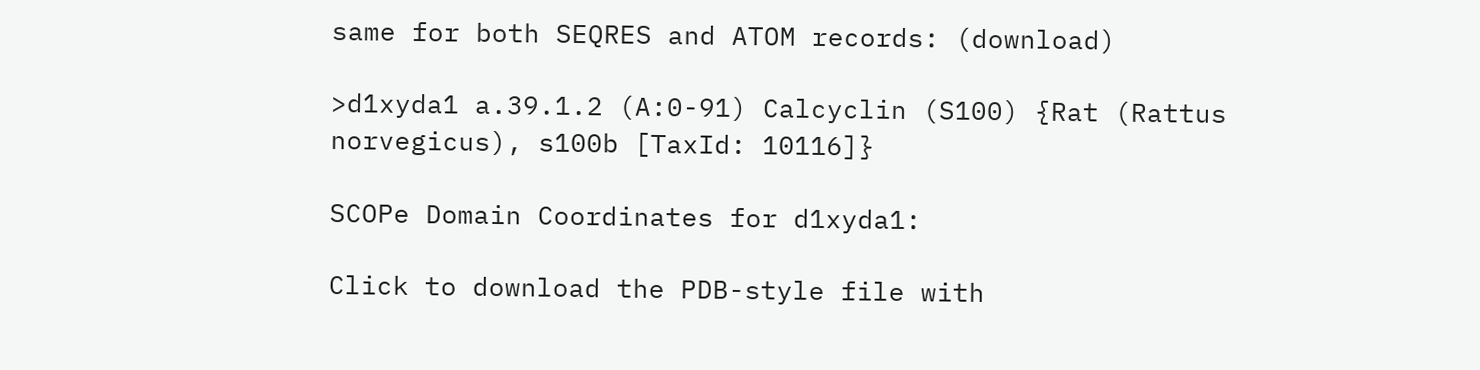same for both SEQRES and ATOM records: (download)

>d1xyda1 a.39.1.2 (A:0-91) Calcyclin (S100) {Rat (Rattus norvegicus), s100b [TaxId: 10116]}

SCOPe Domain Coordinates for d1xyda1:

Click to download the PDB-style file with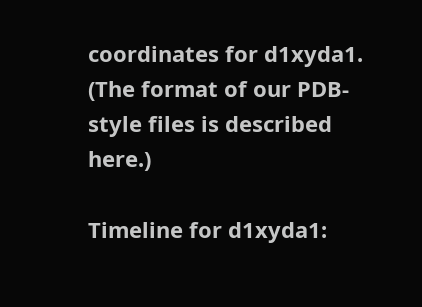coordinates for d1xyda1.
(The format of our PDB-style files is described here.)

Timeline for d1xyda1: